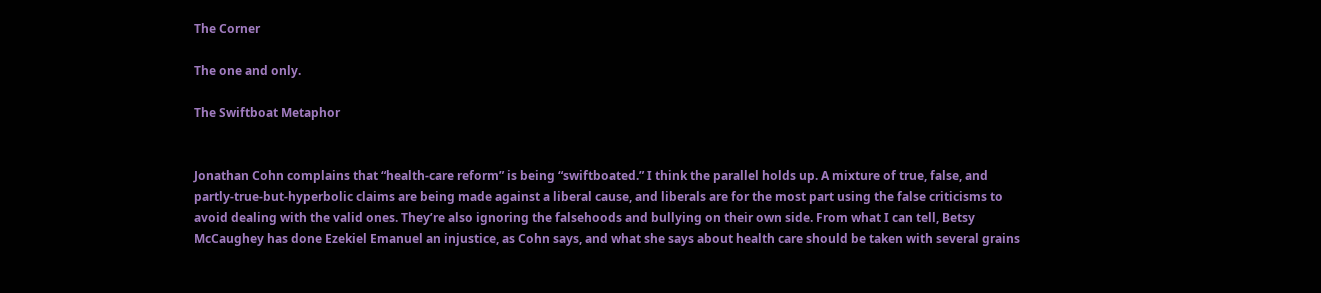The Corner

The one and only.

The Swiftboat Metaphor


Jonathan Cohn complains that “health-care reform” is being “swiftboated.” I think the parallel holds up. A mixture of true, false, and partly-true-but-hyperbolic claims are being made against a liberal cause, and liberals are for the most part using the false criticisms to avoid dealing with the valid ones. They’re also ignoring the falsehoods and bullying on their own side. From what I can tell, Betsy McCaughey has done Ezekiel Emanuel an injustice, as Cohn says, and what she says about health care should be taken with several grains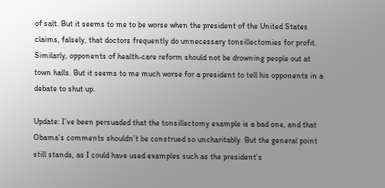of salt. But it seems to me to be worse when the president of the United States claims, falsely, that doctors frequently do unnecessary tonsillectomies for profit. Similarly, opponents of health-care reform should not be drowning people out at town halls. But it seems to me much worse for a president to tell his opponents in a debate to shut up.

Update: I’ve been persuaded that the tonsillectomy example is a bad one, and that Obama’s comments shouldn’t be construed so uncharitably. But the general point still stands, as I could have used examples such as the president’s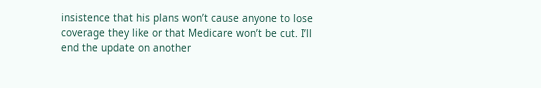insistence that his plans won’t cause anyone to lose coverage they like or that Medicare won’t be cut. I’ll end the update on another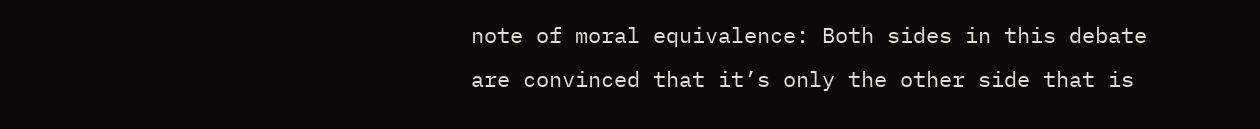note of moral equivalence: Both sides in this debate are convinced that it’s only the other side that is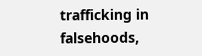trafficking in falsehoods,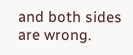and both sides are wrong.